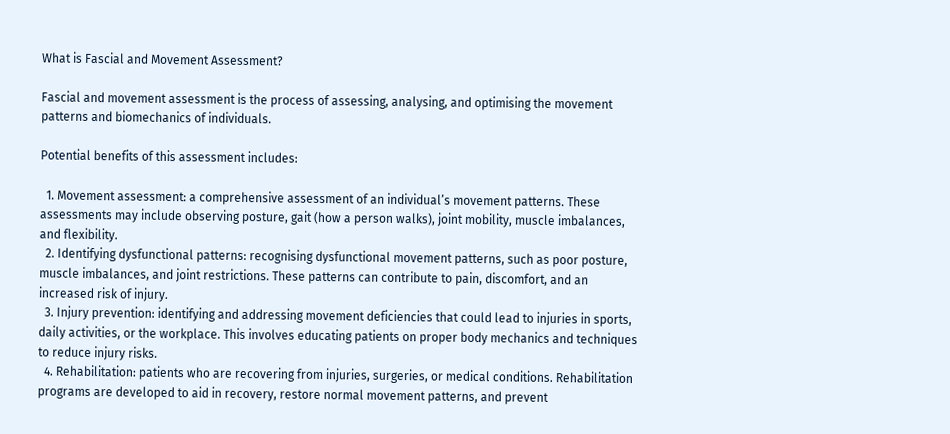What is Fascial and Movement Assessment?

Fascial and movement assessment is the process of assessing, analysing, and optimising the movement patterns and biomechanics of individuals.

Potential benefits of this assessment includes:

  1. Movement assessment: a comprehensive assessment of an individual’s movement patterns. These assessments may include observing posture, gait (how a person walks), joint mobility, muscle imbalances, and flexibility.
  2. Identifying dysfunctional patterns: recognising dysfunctional movement patterns, such as poor posture, muscle imbalances, and joint restrictions. These patterns can contribute to pain, discomfort, and an increased risk of injury.
  3. Injury prevention: identifying and addressing movement deficiencies that could lead to injuries in sports, daily activities, or the workplace. This involves educating patients on proper body mechanics and techniques to reduce injury risks.
  4. Rehabilitation: patients who are recovering from injuries, surgeries, or medical conditions. Rehabilitation programs are developed to aid in recovery, restore normal movement patterns, and prevent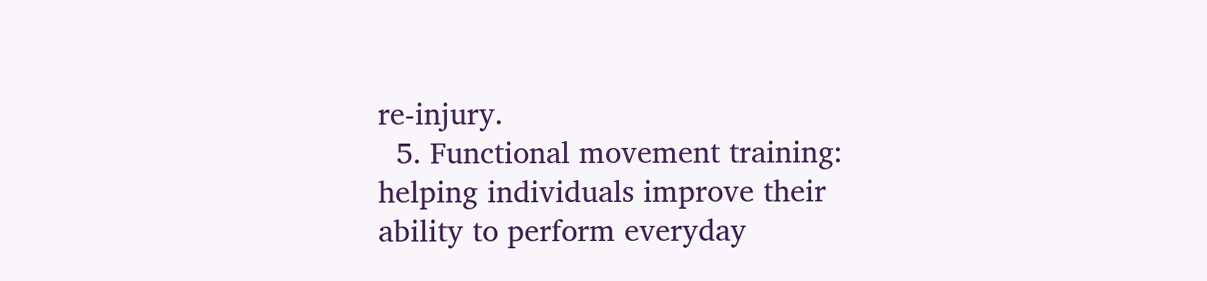re-injury.
  5. Functional movement training: helping individuals improve their ability to perform everyday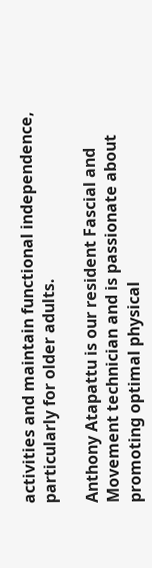activities and maintain functional independence, particularly for older adults.

Anthony Atapattu is our resident Fascial and Movement technician and is passionate about promoting optimal physical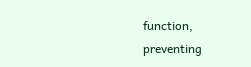function, preventing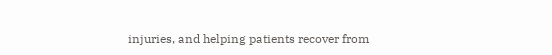injuries, and helping patients recover from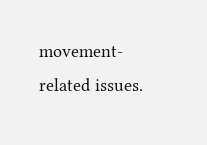movement-related issues.